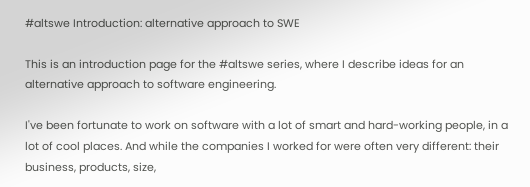#altswe Introduction: alternative approach to SWE

This is an introduction page for the #altswe series, where I describe ideas for an alternative approach to software engineering.

I've been fortunate to work on software with a lot of smart and hard-working people, in a lot of cool places. And while the companies I worked for were often very different: their business, products, size,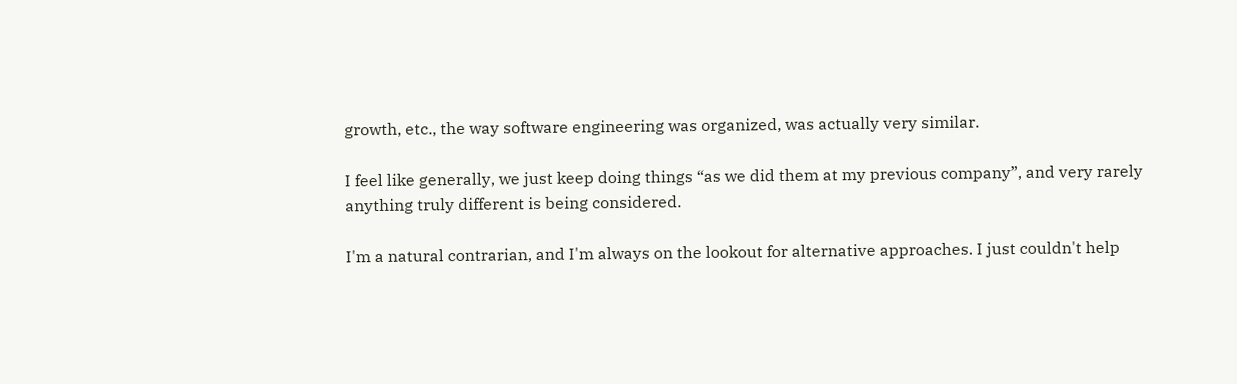growth, etc., the way software engineering was organized, was actually very similar.

I feel like generally, we just keep doing things “as we did them at my previous company”, and very rarely anything truly different is being considered.

I'm a natural contrarian, and I'm always on the lookout for alternative approaches. I just couldn't help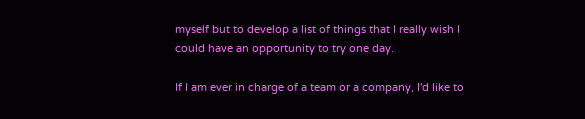myself but to develop a list of things that I really wish I could have an opportunity to try one day.

If I am ever in charge of a team or a company, I'd like to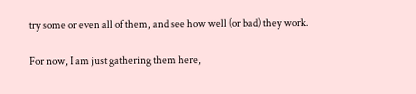try some or even all of them, and see how well (or bad) they work.

For now, I am just gathering them here,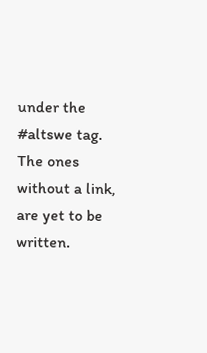under the #altswe tag. The ones without a link, are yet to be written.